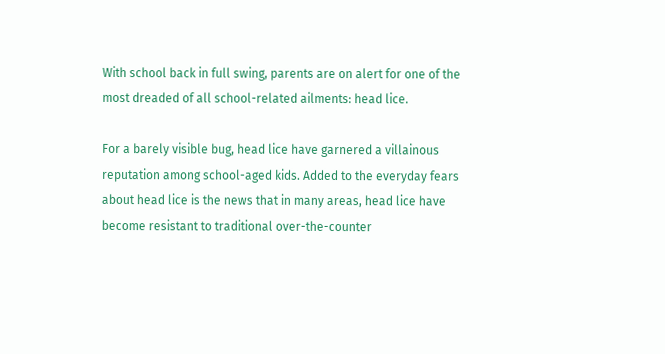With school back in full swing, parents are on alert for one of the most dreaded of all school-related ailments: head lice.

For a barely visible bug, head lice have garnered a villainous reputation among school-aged kids. Added to the everyday fears about head lice is the news that in many areas, head lice have become resistant to traditional over-the-counter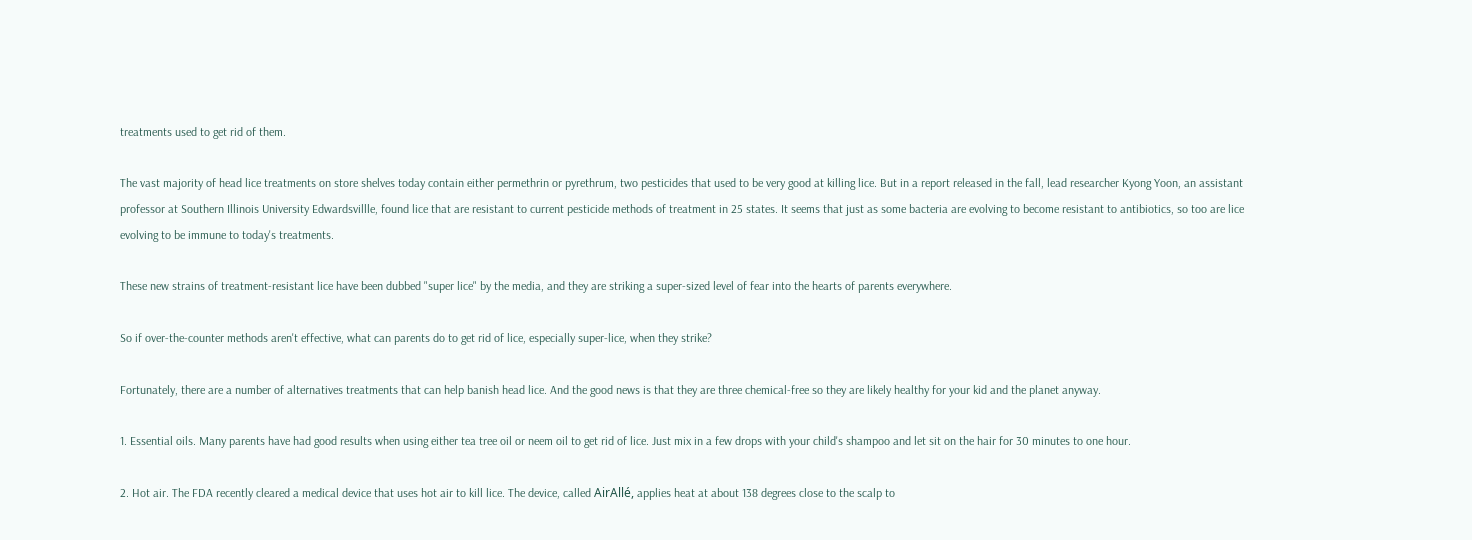treatments used to get rid of them.

The vast majority of head lice treatments on store shelves today contain either permethrin or pyrethrum, two pesticides that used to be very good at killing lice. But in a report released in the fall, lead researcher Kyong Yoon, an assistant professor at Southern Illinois University Edwardsvillle, found lice that are resistant to current pesticide methods of treatment in 25 states. It seems that just as some bacteria are evolving to become resistant to antibiotics, so too are lice evolving to be immune to today's treatments.

These new strains of treatment-resistant lice have been dubbed "super lice" by the media, and they are striking a super-sized level of fear into the hearts of parents everywhere.

So if over-the-counter methods aren't effective, what can parents do to get rid of lice, especially super-lice, when they strike?

Fortunately, there are a number of alternatives treatments that can help banish head lice. And the good news is that they are three chemical-free so they are likely healthy for your kid and the planet anyway.

1. Essential oils. Many parents have had good results when using either tea tree oil or neem oil to get rid of lice. Just mix in a few drops with your child's shampoo and let sit on the hair for 30 minutes to one hour.

2. Hot air. The FDA recently cleared a medical device that uses hot air to kill lice. The device, called AirAllé, applies heat at about 138 degrees close to the scalp to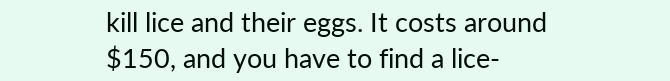kill lice and their eggs. It costs around $150, and you have to find a lice-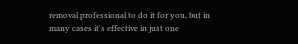removal professional to do it for you, but in many cases it's effective in just one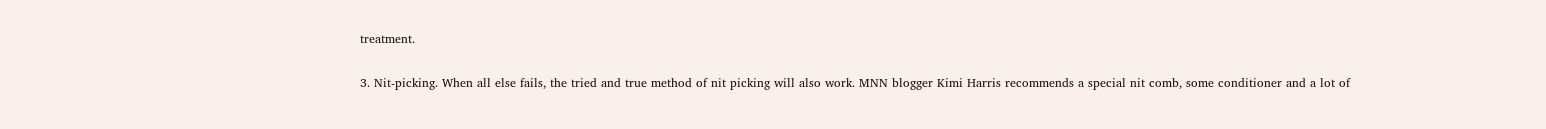treatment.

3. Nit-picking. When all else fails, the tried and true method of nit picking will also work. MNN blogger Kimi Harris recommends a special nit comb, some conditioner and a lot of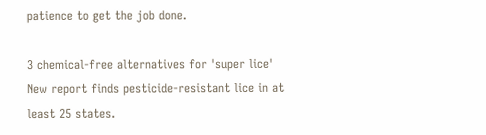patience to get the job done.

3 chemical-free alternatives for 'super lice'
New report finds pesticide-resistant lice in at least 25 states.